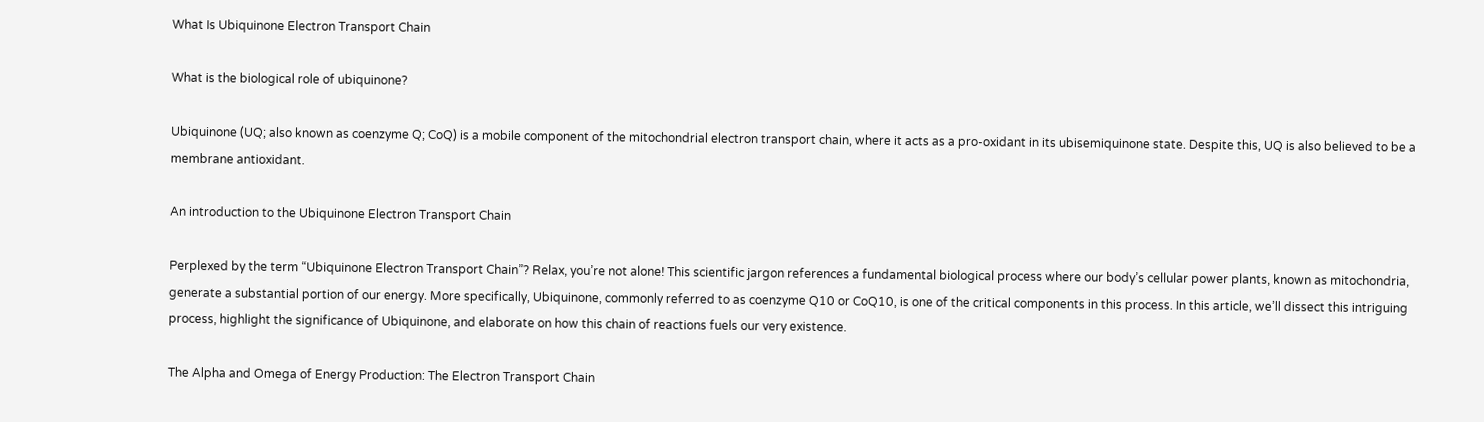What Is Ubiquinone Electron Transport Chain

What is the biological role of ubiquinone?

Ubiquinone (UQ; also known as coenzyme Q; CoQ) is a mobile component of the mitochondrial electron transport chain, where it acts as a pro-oxidant in its ubisemiquinone state. Despite this, UQ is also believed to be a membrane antioxidant.

An introduction to the Ubiquinone Electron Transport Chain

Perplexed by the term “Ubiquinone Electron Transport Chain”? Relax, you’re not alone! This scientific jargon references a fundamental biological process where our body’s cellular power plants, known as mitochondria, generate a substantial portion of our energy. More specifically, Ubiquinone, commonly referred to as coenzyme Q10 or CoQ10, is one of the critical components in this process. In this article, we’ll dissect this intriguing process, highlight the significance of Ubiquinone, and elaborate on how this chain of reactions fuels our very existence.

The Alpha and Omega of Energy Production: The Electron Transport Chain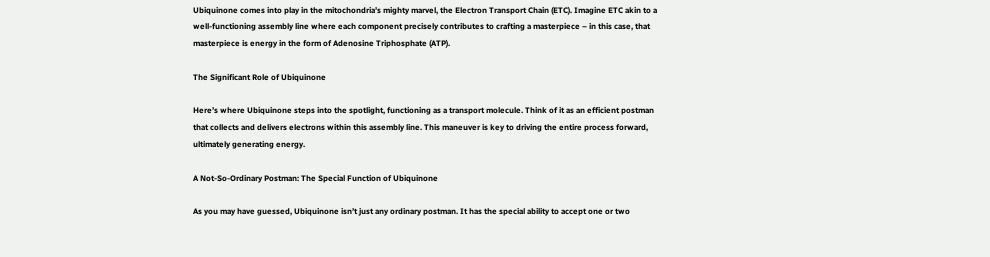Ubiquinone comes into play in the mitochondria’s mighty marvel, the Electron Transport Chain (ETC). Imagine ETC akin to a well-functioning assembly line where each component precisely contributes to crafting a masterpiece – in this case, that masterpiece is energy in the form of Adenosine Triphosphate (ATP).

The Significant Role of Ubiquinone

Here’s where Ubiquinone steps into the spotlight, functioning as a transport molecule. Think of it as an efficient postman that collects and delivers electrons within this assembly line. This maneuver is key to driving the entire process forward, ultimately generating energy.

A Not-So-Ordinary Postman: The Special Function of Ubiquinone

As you may have guessed, Ubiquinone isn’t just any ordinary postman. It has the special ability to accept one or two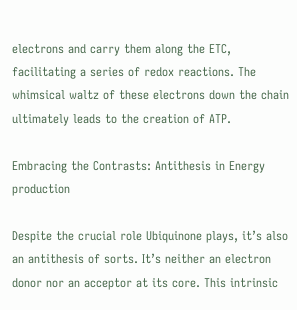electrons and carry them along the ETC, facilitating a series of redox reactions. The whimsical waltz of these electrons down the chain ultimately leads to the creation of ATP.

Embracing the Contrasts: Antithesis in Energy production

Despite the crucial role Ubiquinone plays, it’s also an antithesis of sorts. It’s neither an electron donor nor an acceptor at its core. This intrinsic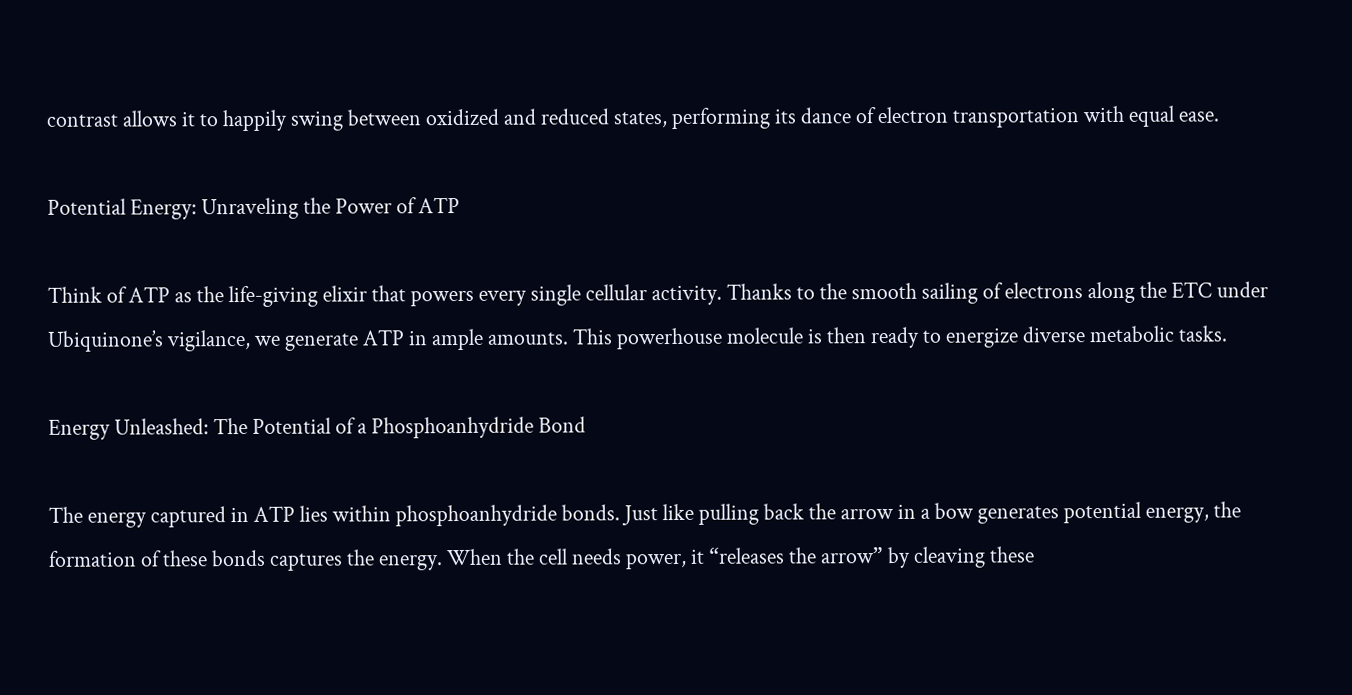contrast allows it to happily swing between oxidized and reduced states, performing its dance of electron transportation with equal ease.

Potential Energy: Unraveling the Power of ATP

Think of ATP as the life-giving elixir that powers every single cellular activity. Thanks to the smooth sailing of electrons along the ETC under Ubiquinone’s vigilance, we generate ATP in ample amounts. This powerhouse molecule is then ready to energize diverse metabolic tasks.

Energy Unleashed: The Potential of a Phosphoanhydride Bond

The energy captured in ATP lies within phosphoanhydride bonds. Just like pulling back the arrow in a bow generates potential energy, the formation of these bonds captures the energy. When the cell needs power, it “releases the arrow” by cleaving these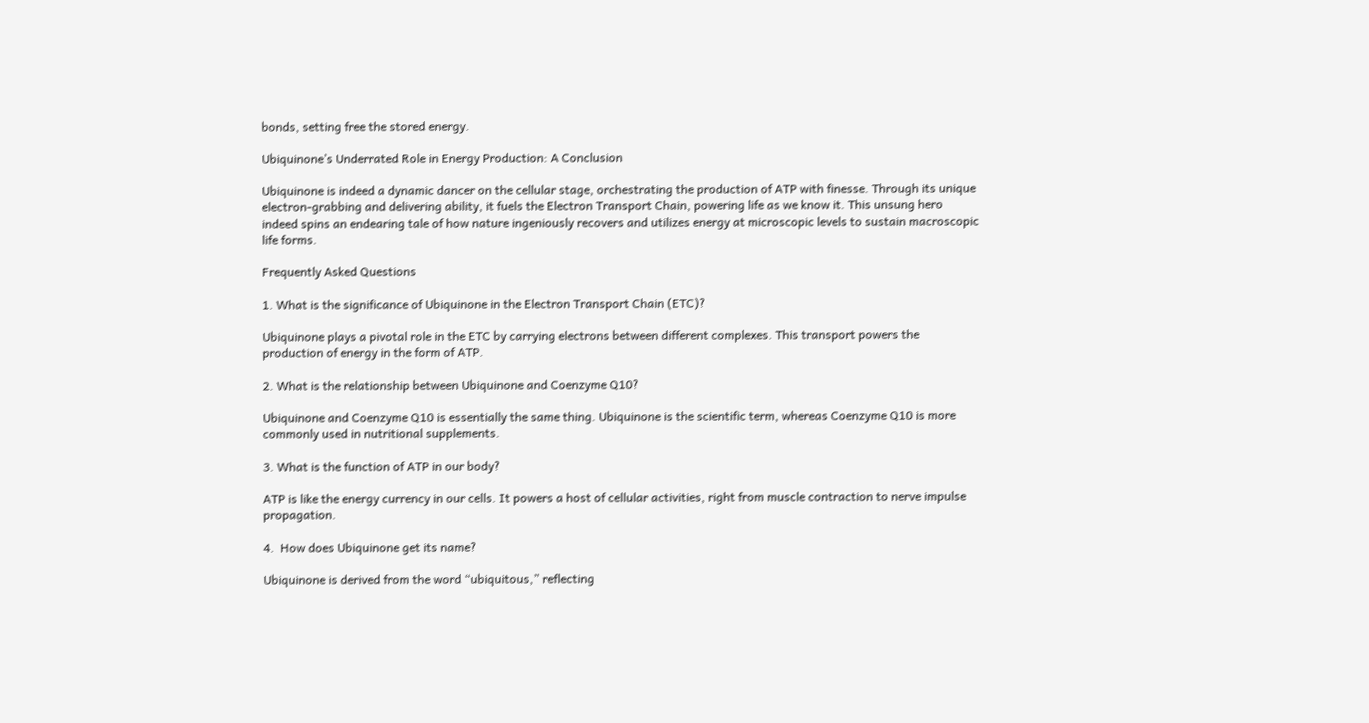bonds, setting free the stored energy.

Ubiquinone’s Underrated Role in Energy Production: A Conclusion

Ubiquinone is indeed a dynamic dancer on the cellular stage, orchestrating the production of ATP with finesse. Through its unique electron-grabbing and delivering ability, it fuels the Electron Transport Chain, powering life as we know it. This unsung hero indeed spins an endearing tale of how nature ingeniously recovers and utilizes energy at microscopic levels to sustain macroscopic life forms.

Frequently Asked Questions

1. What is the significance of Ubiquinone in the Electron Transport Chain (ETC)?

Ubiquinone plays a pivotal role in the ETC by carrying electrons between different complexes. This transport powers the production of energy in the form of ATP.

2. What is the relationship between Ubiquinone and Coenzyme Q10?

Ubiquinone and Coenzyme Q10 is essentially the same thing. Ubiquinone is the scientific term, whereas Coenzyme Q10 is more commonly used in nutritional supplements.

3. What is the function of ATP in our body?

ATP is like the energy currency in our cells. It powers a host of cellular activities, right from muscle contraction to nerve impulse propagation.

4.  How does Ubiquinone get its name?

Ubiquinone is derived from the word “ubiquitous,” reflecting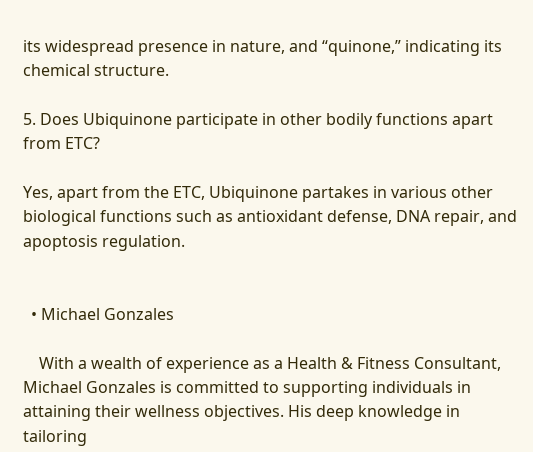its widespread presence in nature, and “quinone,” indicating its chemical structure.

5. Does Ubiquinone participate in other bodily functions apart from ETC?

Yes, apart from the ETC, Ubiquinone partakes in various other biological functions such as antioxidant defense, DNA repair, and apoptosis regulation.


  • Michael Gonzales

    With a wealth of experience as a Health & Fitness Consultant, Michael Gonzales is committed to supporting individuals in attaining their wellness objectives. His deep knowledge in tailoring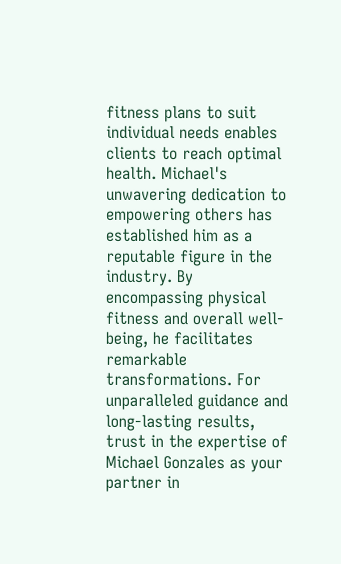fitness plans to suit individual needs enables clients to reach optimal health. Michael's unwavering dedication to empowering others has established him as a reputable figure in the industry. By encompassing physical fitness and overall well-being, he facilitates remarkable transformations. For unparalleled guidance and long-lasting results, trust in the expertise of Michael Gonzales as your partner in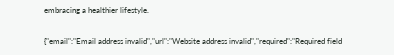embracing a healthier lifestyle.

{"email":"Email address invalid","url":"Website address invalid","required":"Required field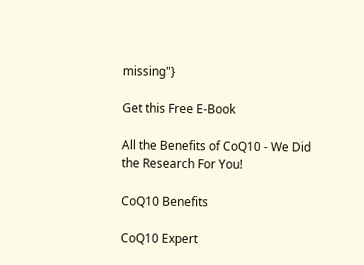missing"}

Get this Free E-Book

All the Benefits of CoQ10 - We Did the Research For You!

CoQ10 Benefits

CoQ10 Expert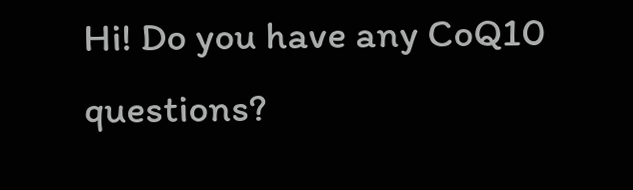Hi! Do you have any CoQ10 questions?